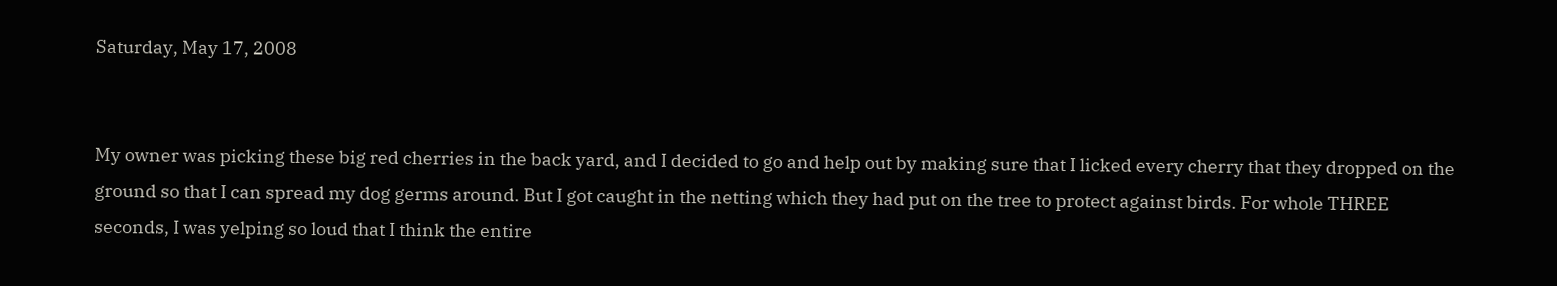Saturday, May 17, 2008


My owner was picking these big red cherries in the back yard, and I decided to go and help out by making sure that I licked every cherry that they dropped on the ground so that I can spread my dog germs around. But I got caught in the netting which they had put on the tree to protect against birds. For whole THREE seconds, I was yelping so loud that I think the entire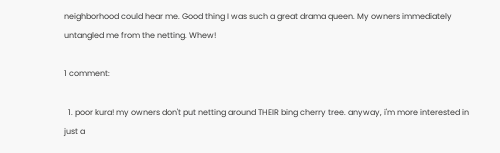neighborhood could hear me. Good thing I was such a great drama queen. My owners immediately untangled me from the netting. Whew!

1 comment:

  1. poor kura! my owners don't put netting around THEIR bing cherry tree. anyway, i'm more interested in just a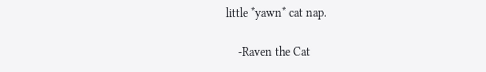little *yawn* cat nap.

    -Raven the Cat